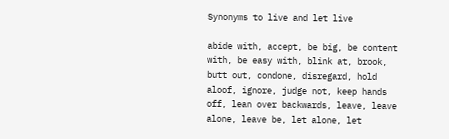Synonyms to live and let live

abide with, accept, be big, be content with, be easy with, blink at, brook, butt out, condone, disregard, hold aloof, ignore, judge not, keep hands off, lean over backwards, leave, leave alone, leave be, let alone, let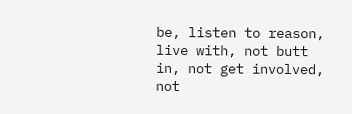be, listen to reason, live with, not butt in, not get involved, not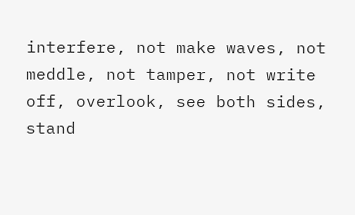interfere, not make waves, not meddle, not tamper, not write off, overlook, see both sides, stand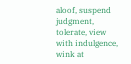aloof, suspend judgment, tolerate, view with indulgence, wink at